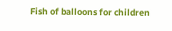Fish of balloons for children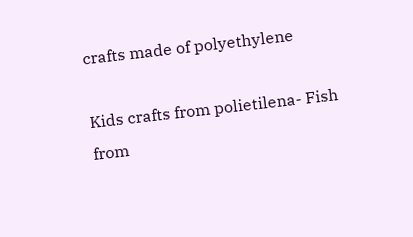crafts made of polyethylene

Kids crafts from polietilena- Fish from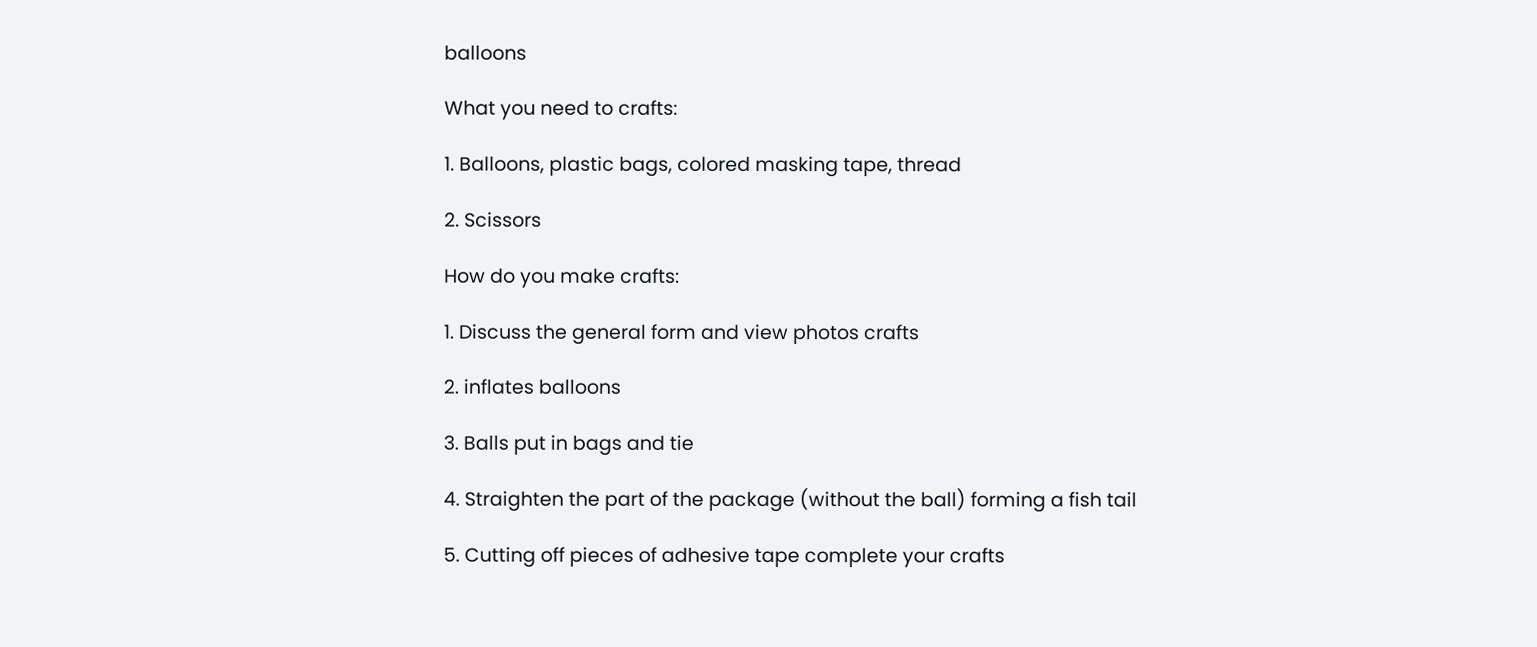balloons

What you need to crafts:

1. Balloons, plastic bags, colored masking tape, thread

2. Scissors

How do you make crafts:

1. Discuss the general form and view photos crafts

2. inflates balloons

3. Balls put in bags and tie

4. Straighten the part of the package (without the ball) forming a fish tail

5. Cutting off pieces of adhesive tape complete your crafts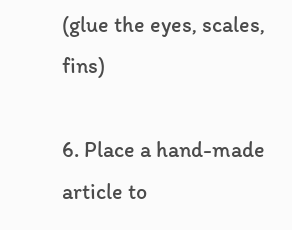(glue the eyes, scales, fins)

6. Place a hand-made article to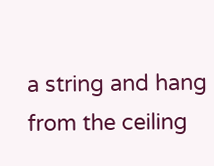a string and hang from the ceiling